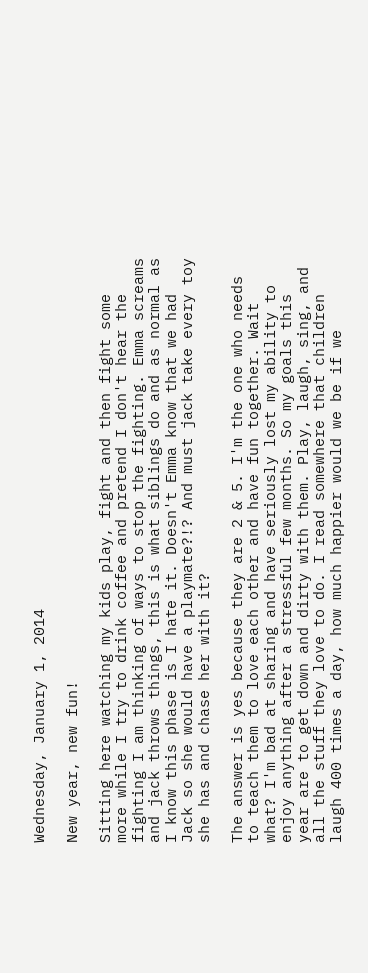Wednesday, January 1, 2014

New year, new fun!

Sitting here watching my kids play, fight and then fight some more while I try to drink coffee and pretend I don't hear the fighting I am thinking of ways to stop the fighting. Emma screams and jack throws things, this is what siblings do and as normal as I know this phase is I hate it. Doesn't Emma know that we had Jack so she would have a playmate?!? And must jack take every toy she has and chase her with it?

The answer is yes because they are 2 & 5. I'm the one who needs to teach them to love each other and have fun together. Wait what? I'm bad at sharing and have seriously lost my ability to enjoy anything after a stressful few months. So my goals this year are to get down and dirty with them. Play, laugh, sing, and all the stuff they love to do. I read somewhere that children laugh 400 times a day, how much happier would we be if we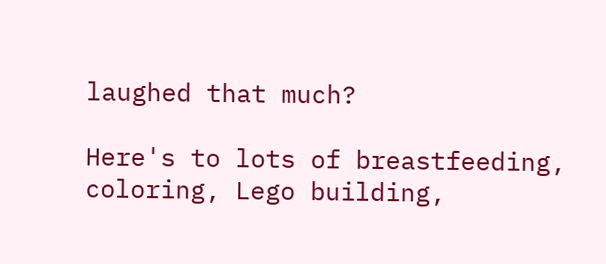laughed that much?

Here's to lots of breastfeeding, coloring, Lego building,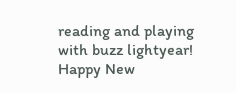reading and playing with buzz lightyear! Happy New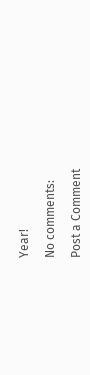Year!

No comments:

Post a Comment